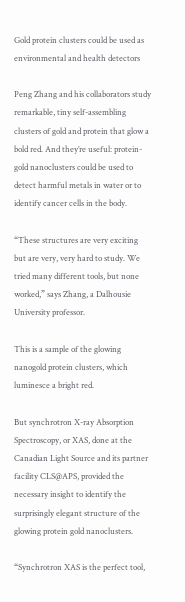Gold protein clusters could be used as environmental and health detectors

Peng Zhang and his collaborators study remarkable, tiny self-assembling clusters of gold and protein that glow a bold red. And they’re useful: protein-gold nanoclusters could be used to detect harmful metals in water or to identify cancer cells in the body.

“These structures are very exciting but are very, very hard to study. We tried many different tools, but none worked,” says Zhang, a Dalhousie University professor.

This is a sample of the glowing nanogold protein clusters, which luminesce a bright red.

But synchrotron X-ray Absorption Spectroscopy, or XAS, done at the Canadian Light Source and its partner facility CLS@APS, provided the necessary insight to identify the surprisingly elegant structure of the glowing protein gold nanoclusters.

“Synchrotron XAS is the perfect tool,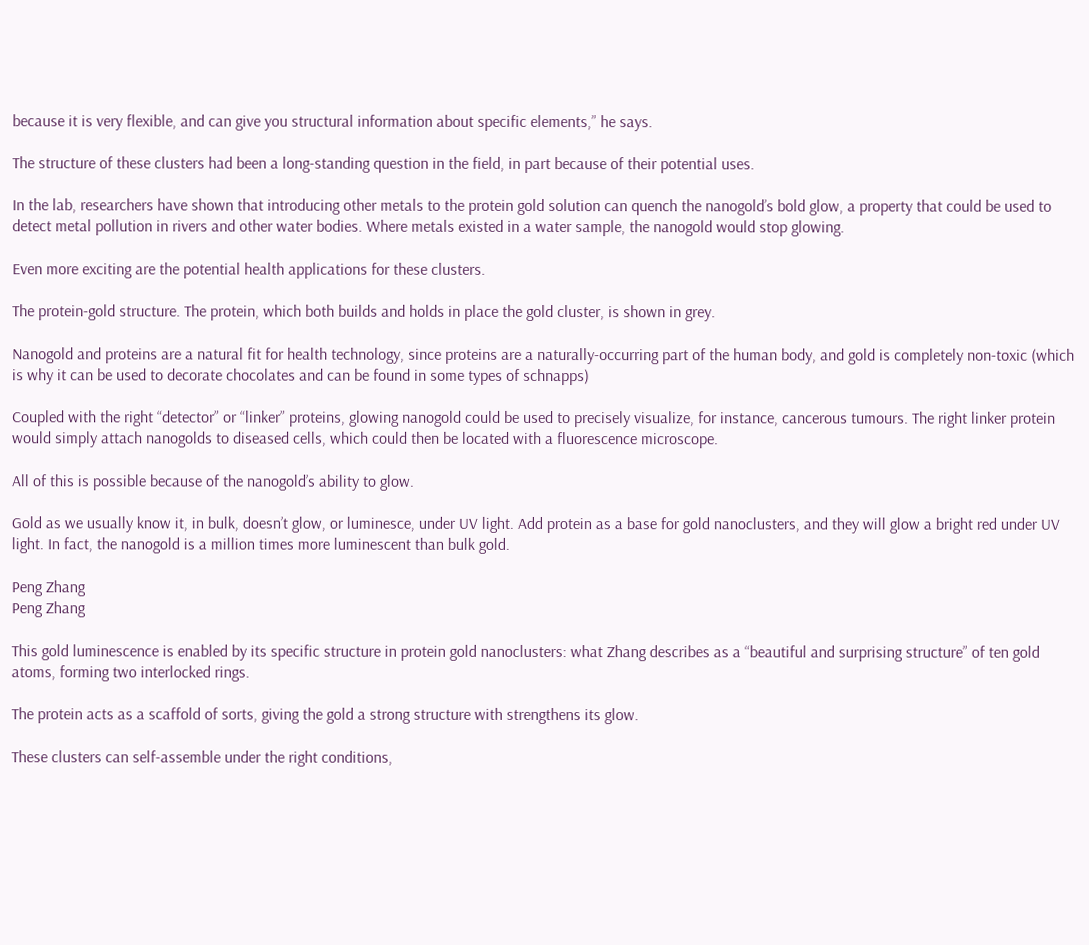because it is very flexible, and can give you structural information about specific elements,” he says.

The structure of these clusters had been a long-standing question in the field, in part because of their potential uses.

In the lab, researchers have shown that introducing other metals to the protein gold solution can quench the nanogold’s bold glow, a property that could be used to detect metal pollution in rivers and other water bodies. Where metals existed in a water sample, the nanogold would stop glowing.

Even more exciting are the potential health applications for these clusters.

The protein-gold structure. The protein, which both builds and holds in place the gold cluster, is shown in grey.

Nanogold and proteins are a natural fit for health technology, since proteins are a naturally-occurring part of the human body, and gold is completely non-toxic (which is why it can be used to decorate chocolates and can be found in some types of schnapps)

Coupled with the right “detector” or “linker” proteins, glowing nanogold could be used to precisely visualize, for instance, cancerous tumours. The right linker protein would simply attach nanogolds to diseased cells, which could then be located with a fluorescence microscope.

All of this is possible because of the nanogold’s ability to glow.

Gold as we usually know it, in bulk, doesn’t glow, or luminesce, under UV light. Add protein as a base for gold nanoclusters, and they will glow a bright red under UV light. In fact, the nanogold is a million times more luminescent than bulk gold.

Peng Zhang
Peng Zhang

This gold luminescence is enabled by its specific structure in protein gold nanoclusters: what Zhang describes as a “beautiful and surprising structure” of ten gold atoms, forming two interlocked rings.

The protein acts as a scaffold of sorts, giving the gold a strong structure with strengthens its glow.

These clusters can self-assemble under the right conditions,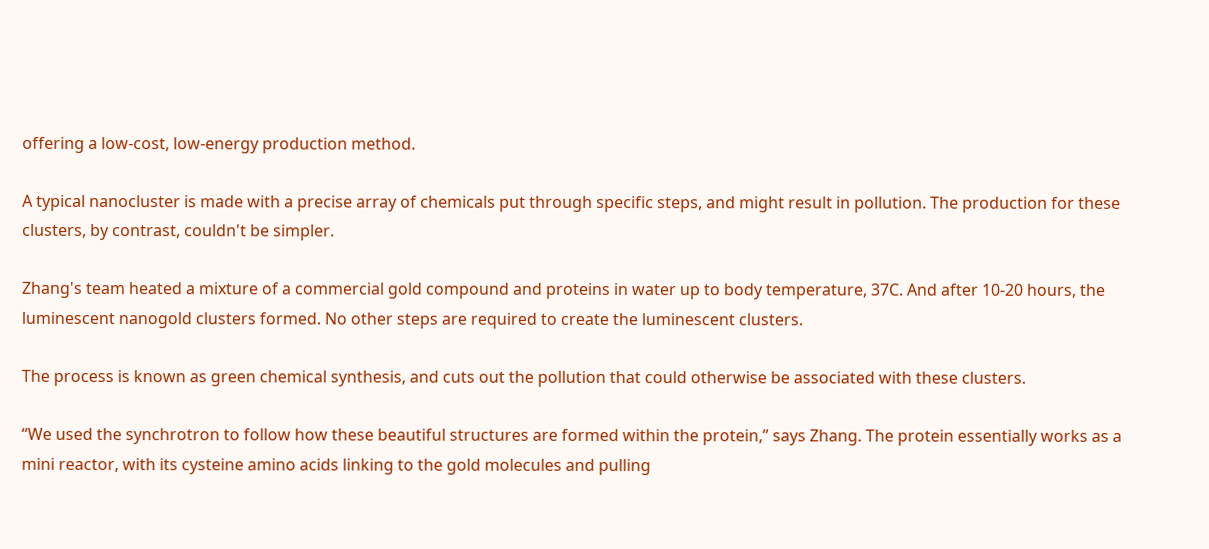offering a low-cost, low-energy production method.

A typical nanocluster is made with a precise array of chemicals put through specific steps, and might result in pollution. The production for these clusters, by contrast, couldn't be simpler.

Zhang's team heated a mixture of a commercial gold compound and proteins in water up to body temperature, 37C. And after 10-20 hours, the luminescent nanogold clusters formed. No other steps are required to create the luminescent clusters.

The process is known as green chemical synthesis, and cuts out the pollution that could otherwise be associated with these clusters.

“We used the synchrotron to follow how these beautiful structures are formed within the protein,” says Zhang. The protein essentially works as a mini reactor, with its cysteine amino acids linking to the gold molecules and pulling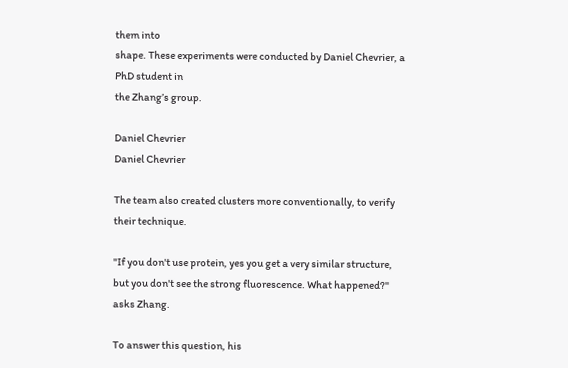them into
shape. These experiments were conducted by Daniel Chevrier, a PhD student in
the Zhang’s group.

Daniel Chevrier
Daniel Chevrier

The team also created clusters more conventionally, to verify their technique.

"If you don't use protein, yes you get a very similar structure, but you don't see the strong fluorescence. What happened?" asks Zhang.

To answer this question, his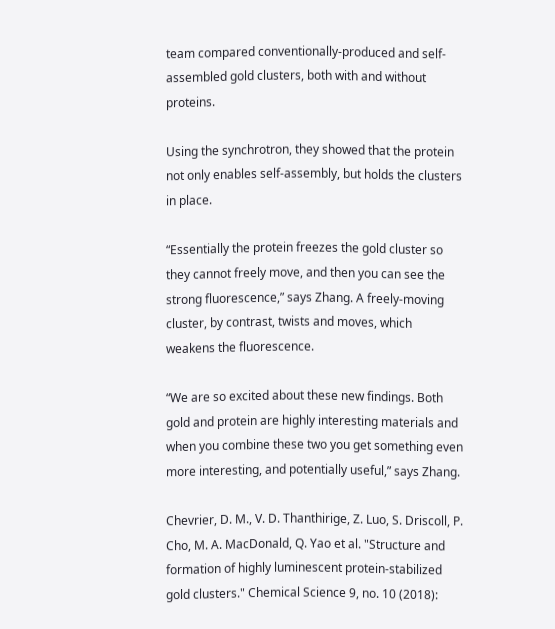team compared conventionally-produced and self-assembled gold clusters, both with and without proteins.

Using the synchrotron, they showed that the protein not only enables self-assembly, but holds the clusters in place.

“Essentially the protein freezes the gold cluster so they cannot freely move, and then you can see the strong fluorescence,” says Zhang. A freely-moving cluster, by contrast, twists and moves, which weakens the fluorescence.

“We are so excited about these new findings. Both gold and protein are highly interesting materials and when you combine these two you get something even more interesting, and potentially useful,” says Zhang.

Chevrier, D. M., V. D. Thanthirige, Z. Luo, S. Driscoll, P. Cho, M. A. MacDonald, Q. Yao et al. "Structure and formation of highly luminescent protein-stabilized gold clusters." Chemical Science 9, no. 10 (2018):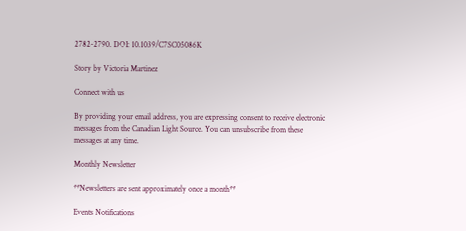2782-2790. DOI: 10.1039/C7SC05086K

Story by Victoria Martinez

Connect with us

By providing your email address, you are expressing consent to receive electronic messages from the Canadian Light Source. You can unsubscribe from these messages at any time.

Monthly Newsletter

**Newsletters are sent approximately once a month**

Events Notifications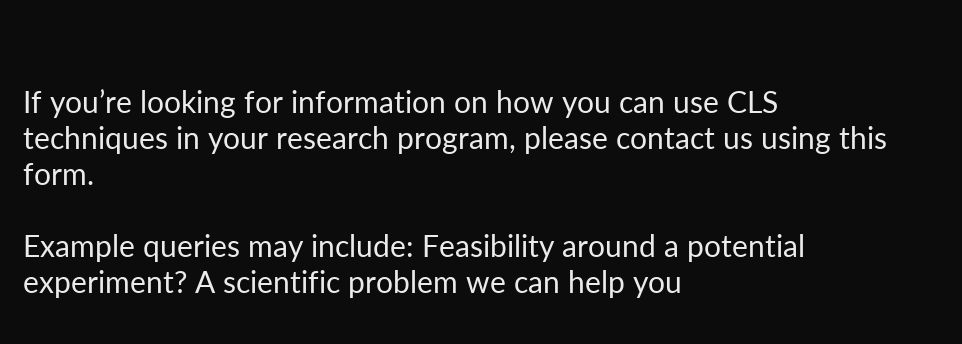If you’re looking for information on how you can use CLS techniques in your research program, please contact us using this form.

Example queries may include: Feasibility around a potential experiment? A scientific problem we can help you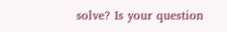solve? Is your question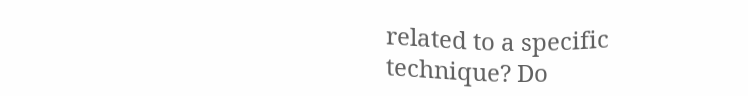related to a specific technique? Do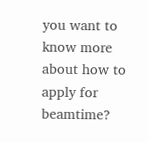you want to know more about how to apply for beamtime?